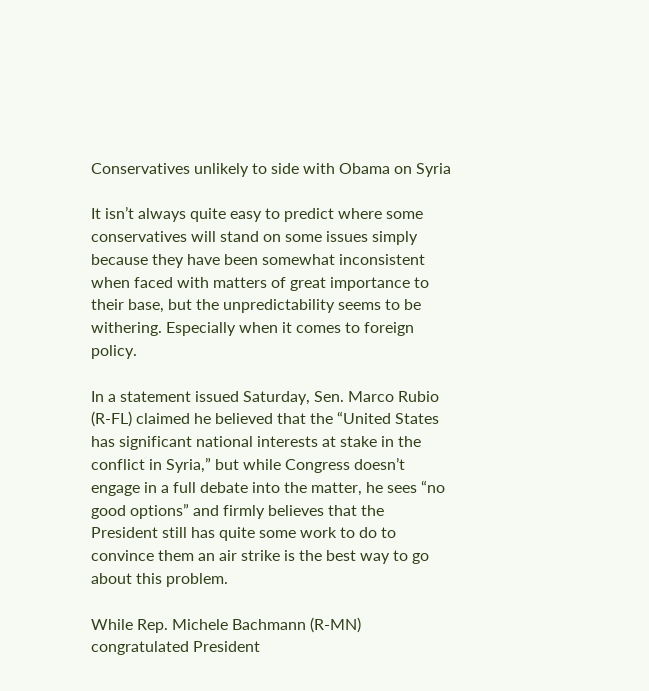Conservatives unlikely to side with Obama on Syria

It isn’t always quite easy to predict where some conservatives will stand on some issues simply because they have been somewhat inconsistent when faced with matters of great importance to their base, but the unpredictability seems to be withering. Especially when it comes to foreign policy.

In a statement issued Saturday, Sen. Marco Rubio (R-FL) claimed he believed that the “United States has significant national interests at stake in the conflict in Syria,” but while Congress doesn’t engage in a full debate into the matter, he sees “no good options” and firmly believes that the President still has quite some work to do to convince them an air strike is the best way to go about this problem.

While Rep. Michele Bachmann (R-MN) congratulated President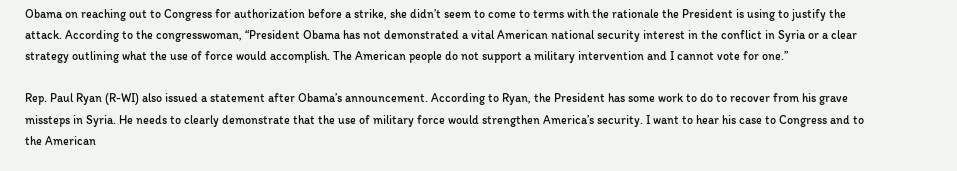Obama on reaching out to Congress for authorization before a strike, she didn’t seem to come to terms with the rationale the President is using to justify the attack. According to the congresswoman, “President Obama has not demonstrated a vital American national security interest in the conflict in Syria or a clear strategy outlining what the use of force would accomplish. The American people do not support a military intervention and I cannot vote for one.”

Rep. Paul Ryan (R-WI) also issued a statement after Obama’s announcement. According to Ryan, the President has some work to do to recover from his grave missteps in Syria. He needs to clearly demonstrate that the use of military force would strengthen America’s security. I want to hear his case to Congress and to the American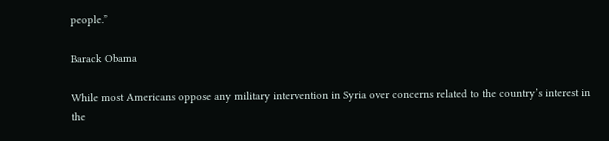people.”

Barack Obama

While most Americans oppose any military intervention in Syria over concerns related to the country’s interest in the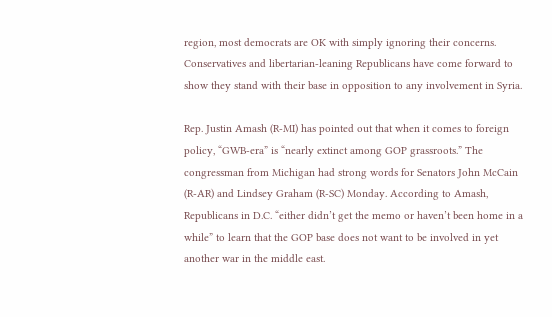region, most democrats are OK with simply ignoring their concerns. Conservatives and libertarian-leaning Republicans have come forward to show they stand with their base in opposition to any involvement in Syria.

Rep. Justin Amash (R-MI) has pointed out that when it comes to foreign policy, “GWB-era” is “nearly extinct among GOP grassroots.” The congressman from Michigan had strong words for Senators John McCain (R-AR) and Lindsey Graham (R-SC) Monday. According to Amash, Republicans in D.C. “either didn’t get the memo or haven’t been home in a while” to learn that the GOP base does not want to be involved in yet another war in the middle east.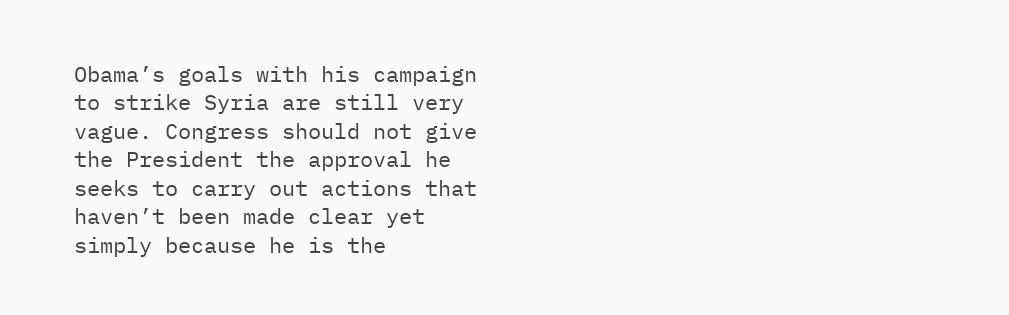Obama’s goals with his campaign to strike Syria are still very vague. Congress should not give the President the approval he seeks to carry out actions that haven’t been made clear yet simply because he is the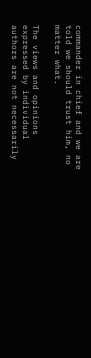commander in chief and we are told we should trust him, no matter what.

The views and opinions expressed by individual authors are not necessarily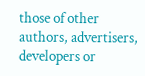those of other authors, advertisers, developers or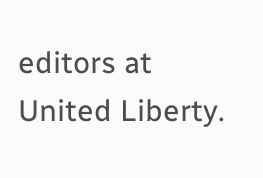editors at United Liberty.